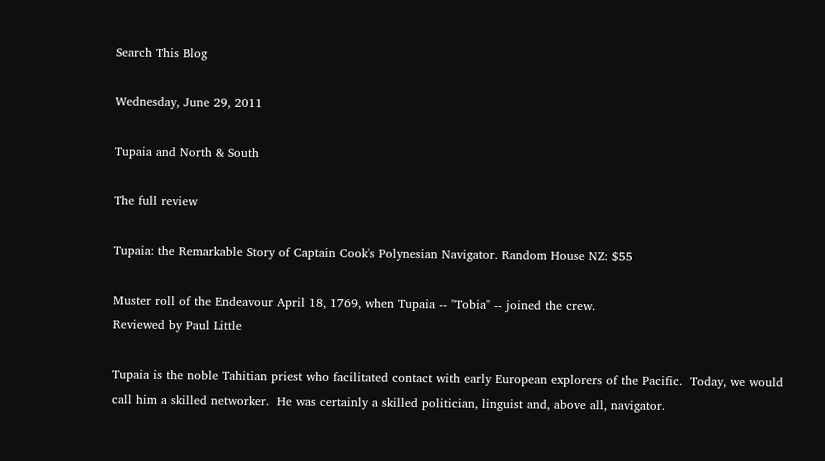Search This Blog

Wednesday, June 29, 2011

Tupaia and North & South

The full review

Tupaia: the Remarkable Story of Captain Cook's Polynesian Navigator. Random House NZ: $55

Muster roll of the Endeavour April 18, 1769, when Tupaia -- "Tobia" -- joined the crew.
Reviewed by Paul Little

Tupaia is the noble Tahitian priest who facilitated contact with early European explorers of the Pacific.  Today, we would call him a skilled networker.  He was certainly a skilled politician, linguist and, above all, navigator.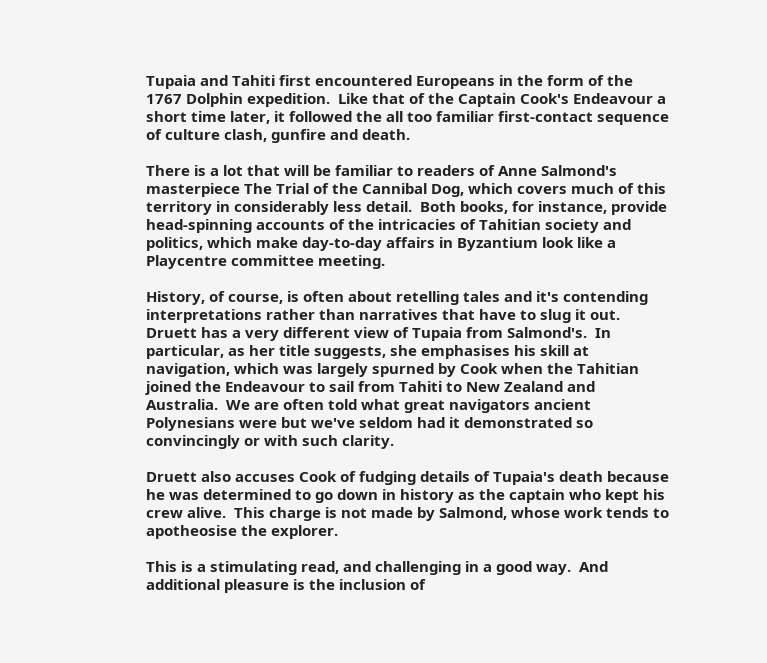Tupaia and Tahiti first encountered Europeans in the form of the 1767 Dolphin expedition.  Like that of the Captain Cook's Endeavour a short time later, it followed the all too familiar first-contact sequence of culture clash, gunfire and death.

There is a lot that will be familiar to readers of Anne Salmond's masterpiece The Trial of the Cannibal Dog, which covers much of this territory in considerably less detail.  Both books, for instance, provide head-spinning accounts of the intricacies of Tahitian society and politics, which make day-to-day affairs in Byzantium look like a Playcentre committee meeting.

History, of course, is often about retelling tales and it's contending interpretations rather than narratives that have to slug it out.  Druett has a very different view of Tupaia from Salmond's.  In particular, as her title suggests, she emphasises his skill at navigation, which was largely spurned by Cook when the Tahitian joined the Endeavour to sail from Tahiti to New Zealand and Australia.  We are often told what great navigators ancient Polynesians were but we've seldom had it demonstrated so convincingly or with such clarity.

Druett also accuses Cook of fudging details of Tupaia's death because he was determined to go down in history as the captain who kept his crew alive.  This charge is not made by Salmond, whose work tends to apotheosise the explorer.

This is a stimulating read, and challenging in a good way.  And additional pleasure is the inclusion of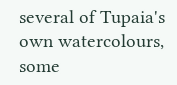several of Tupaia's own watercolours, some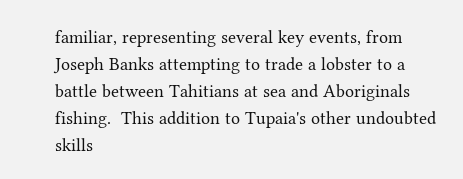familiar, representing several key events, from Joseph Banks attempting to trade a lobster to a battle between Tahitians at sea and Aboriginals fishing.  This addition to Tupaia's other undoubted skills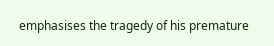emphasises the tragedy of his premature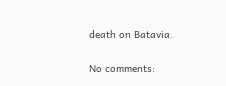death on Batavia.

No comments: